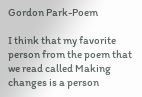Gordon Park-Poem

I think that my favorite person from the poem that we read called Making changes is a person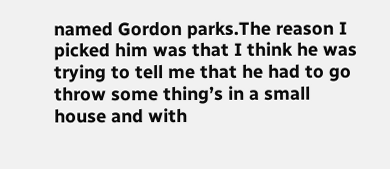named Gordon parks.The reason I picked him was that I think he was trying to tell me that he had to go throw some thing’s in a small house and with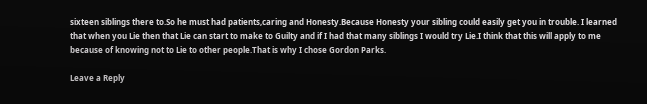sixteen siblings there to.So he must had patients,caring and Honesty.Because Honesty your sibling could easily get you in trouble. I learned that when you Lie then that Lie can start to make to Guilty and if I had that many siblings I would try Lie.I think that this will apply to me because of knowing not to Lie to other people.That is why I chose Gordon Parks.

Leave a Reply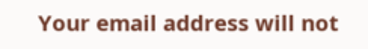Your email address will not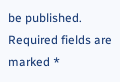be published. Required fields are marked *